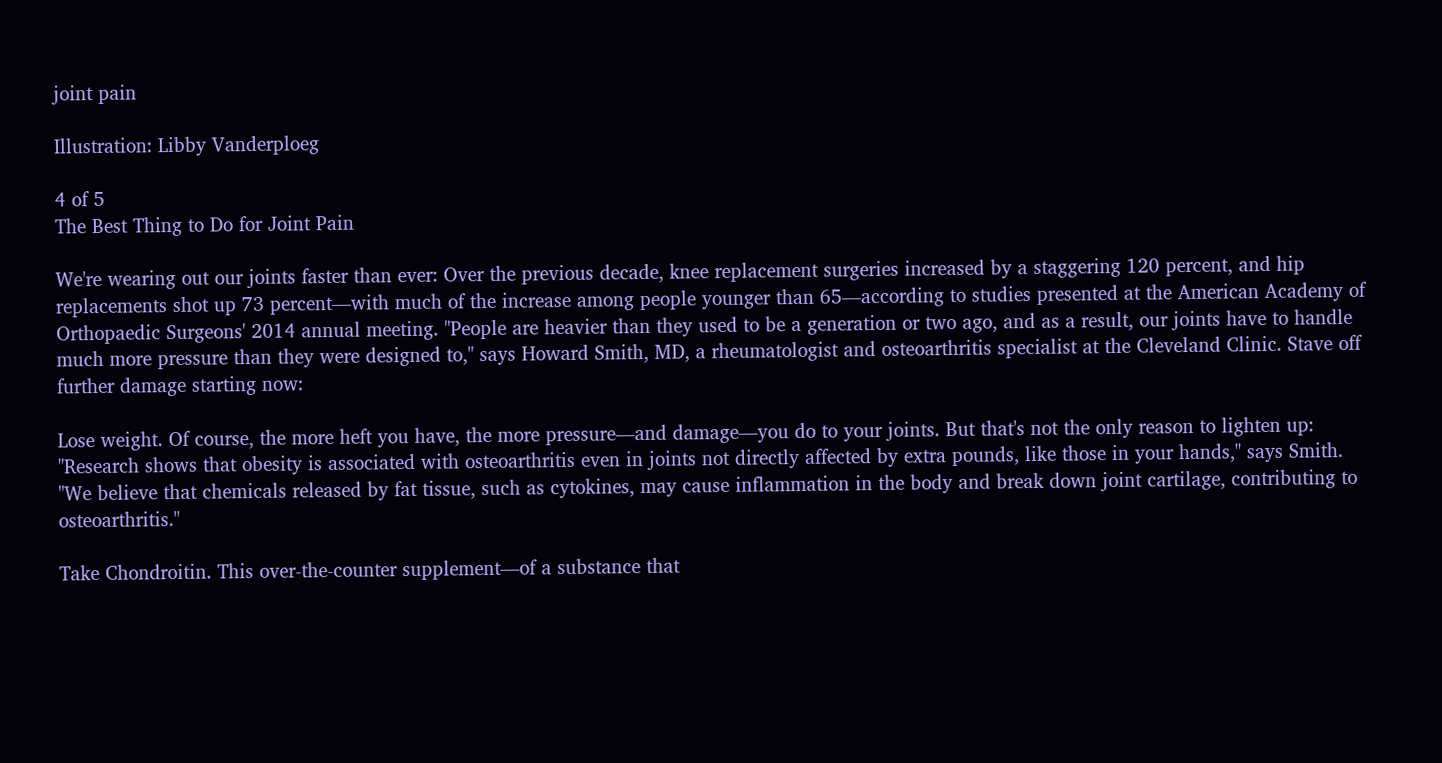joint pain

Illustration: Libby Vanderploeg

4 of 5
The Best Thing to Do for Joint Pain

We're wearing out our joints faster than ever: Over the previous decade, knee replacement surgeries increased by a staggering 120 percent, and hip replacements shot up 73 percent—with much of the increase among people younger than 65—according to studies presented at the American Academy of Orthopaedic Surgeons' 2014 annual meeting. "People are heavier than they used to be a generation or two ago, and as a result, our joints have to handle much more pressure than they were designed to," says Howard Smith, MD, a rheumatologist and osteoarthritis specialist at the Cleveland Clinic. Stave off further damage starting now:

Lose weight. Of course, the more heft you have, the more pressure—and damage—you do to your joints. But that's not the only reason to lighten up: "Research shows that obesity is associated with osteoarthritis even in joints not directly affected by extra pounds, like those in your hands," says Smith. "We believe that chemicals released by fat tissue, such as cytokines, may cause inflammation in the body and break down joint cartilage, contributing to osteoarthritis."

Take Chondroitin. This over-the-counter supplement—of a substance that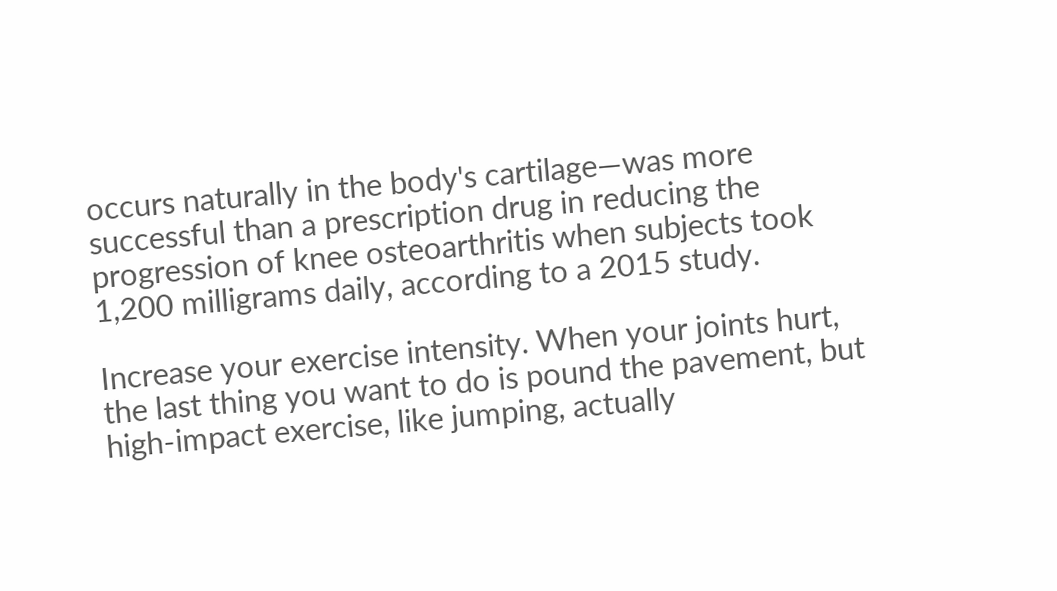occurs naturally in the body's cartilage—was more successful than a prescription drug in reducing the progression of knee osteoarthritis when subjects took 1,200 milligrams daily, according to a 2015 study.

Increase your exercise intensity. When your joints hurt, the last thing you want to do is pound the pavement, but high-impact exercise, like jumping, actually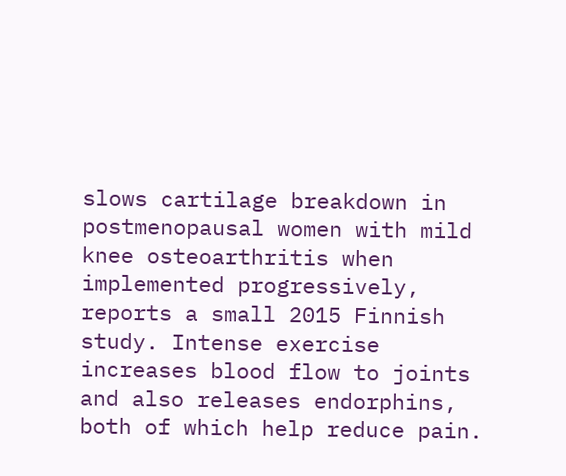slows cartilage breakdown in postmenopausal women with mild knee osteoarthritis when implemented progressively, reports a small 2015 Finnish study. Intense exercise increases blood flow to joints and also releases endorphins, both of which help reduce pain.